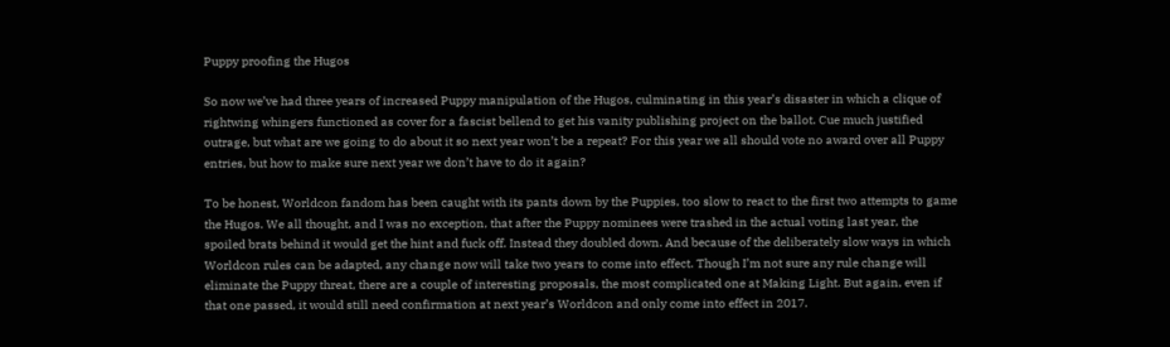Puppy proofing the Hugos

So now we’ve had three years of increased Puppy manipulation of the Hugos, culminating in this year’s disaster in which a clique of rightwing whingers functioned as cover for a fascist bellend to get his vanity publishing project on the ballot. Cue much justified outrage, but what are we going to do about it so next year won’t be a repeat? For this year we all should vote no award over all Puppy entries, but how to make sure next year we don’t have to do it again?

To be honest, Worldcon fandom has been caught with its pants down by the Puppies, too slow to react to the first two attempts to game the Hugos. We all thought, and I was no exception, that after the Puppy nominees were trashed in the actual voting last year, the spoiled brats behind it would get the hint and fuck off. Instead they doubled down. And because of the deliberately slow ways in which Worldcon rules can be adapted, any change now will take two years to come into effect. Though I’m not sure any rule change will eliminate the Puppy threat, there are a couple of interesting proposals, the most complicated one at Making Light. But again, even if that one passed, it would still need confirmation at next year’s Worldcon and only come into effect in 2017.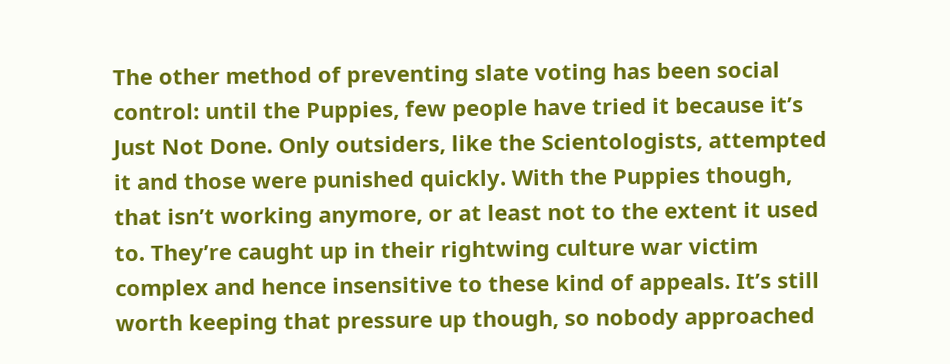The other method of preventing slate voting has been social control: until the Puppies, few people have tried it because it’s Just Not Done. Only outsiders, like the Scientologists, attempted it and those were punished quickly. With the Puppies though, that isn’t working anymore, or at least not to the extent it used to. They’re caught up in their rightwing culture war victim complex and hence insensitive to these kind of appeals. It’s still worth keeping that pressure up though, so nobody approached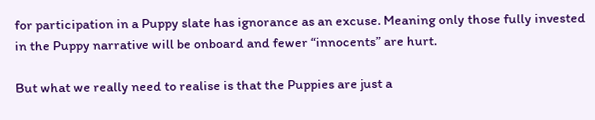for participation in a Puppy slate has ignorance as an excuse. Meaning only those fully invested in the Puppy narrative will be onboard and fewer “innocents” are hurt.

But what we really need to realise is that the Puppies are just a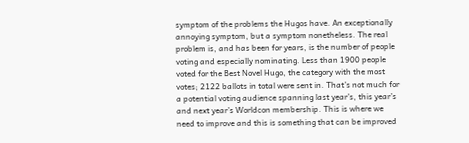symptom of the problems the Hugos have. An exceptionally annoying symptom, but a symptom nonetheless. The real problem is, and has been for years, is the number of people voting and especially nominating. Less than 1900 people voted for the Best Novel Hugo, the category with the most votes; 2122 ballots in total were sent in. That’s not much for a potential voting audience spanning last year’s, this year’s and next year’s Worldcon membership. This is where we need to improve and this is something that can be improved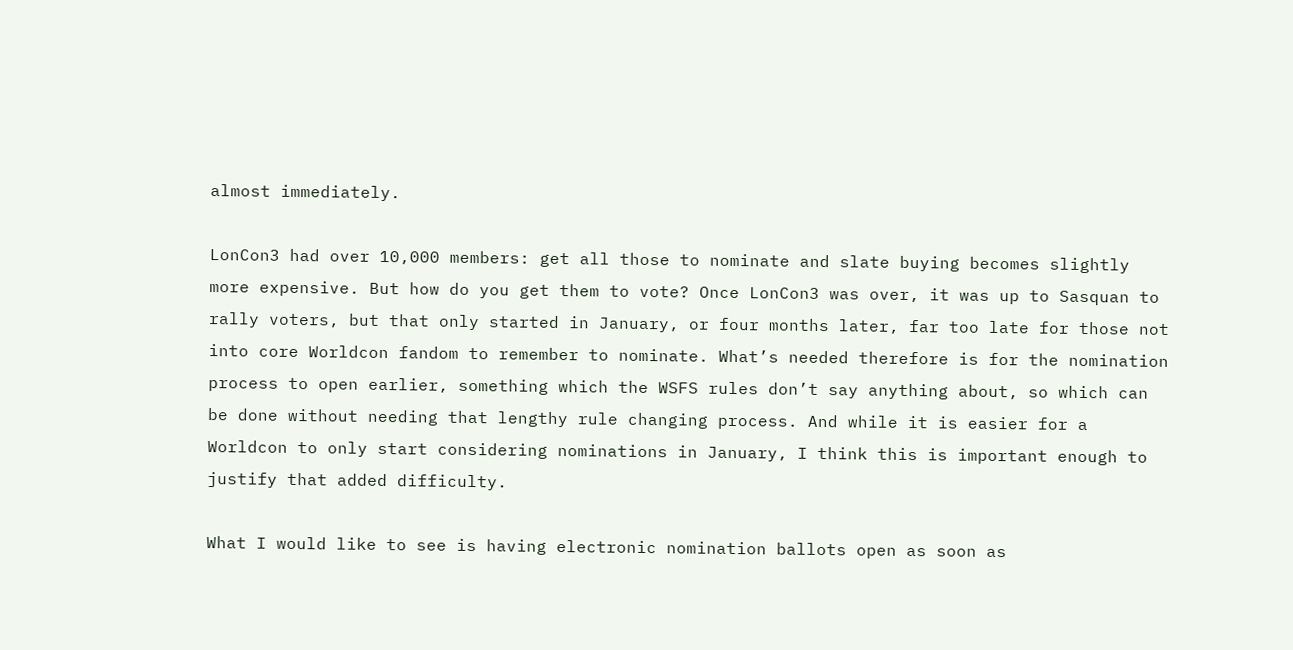almost immediately.

LonCon3 had over 10,000 members: get all those to nominate and slate buying becomes slightly more expensive. But how do you get them to vote? Once LonCon3 was over, it was up to Sasquan to rally voters, but that only started in January, or four months later, far too late for those not into core Worldcon fandom to remember to nominate. What’s needed therefore is for the nomination process to open earlier, something which the WSFS rules don’t say anything about, so which can be done without needing that lengthy rule changing process. And while it is easier for a Worldcon to only start considering nominations in January, I think this is important enough to justify that added difficulty.

What I would like to see is having electronic nomination ballots open as soon as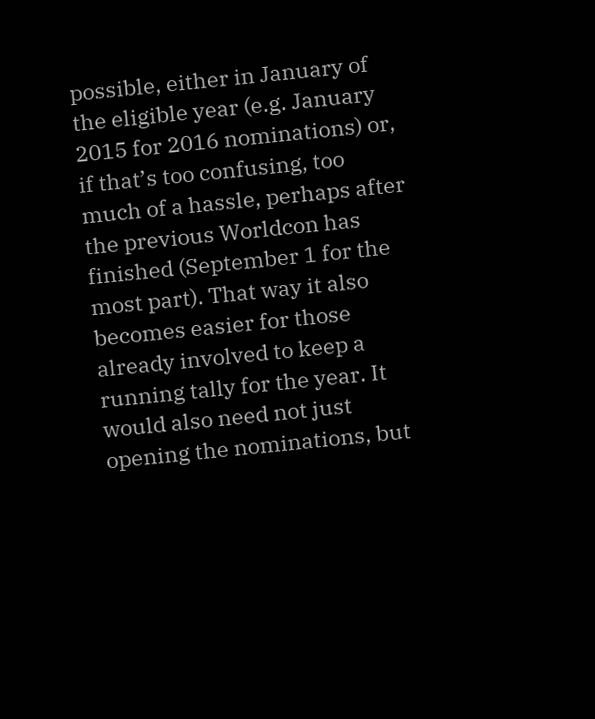possible, either in January of the eligible year (e.g. January 2015 for 2016 nominations) or, if that’s too confusing, too much of a hassle, perhaps after the previous Worldcon has finished (September 1 for the most part). That way it also becomes easier for those already involved to keep a running tally for the year. It would also need not just opening the nominations, but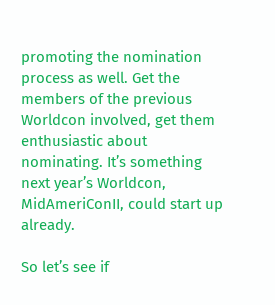promoting the nomination process as well. Get the members of the previous Worldcon involved, get them enthusiastic about nominating. It’s something next year’s Worldcon, MidAmeriConII, could start up already.

So let’s see if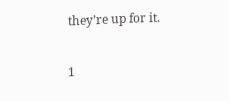they’re up for it.

1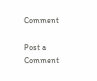Comment

Post a Comment